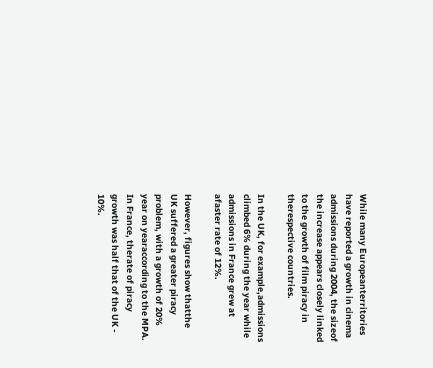While many Europeanterritories have reported a growth in cinema admissions during 2004, the sizeof the increase appears closely linked to the growth of film piracy in therespective countries.

In the UK, for example,admissions climbed 6% during the year while admissions in France grew at afaster rate of 12%.

However, figures show thatthe UK suffered a greater piracy problem, with a growth of 20% year on yearaccording to the MPA. In France, therate of piracy growth was half that of the UK - 10%.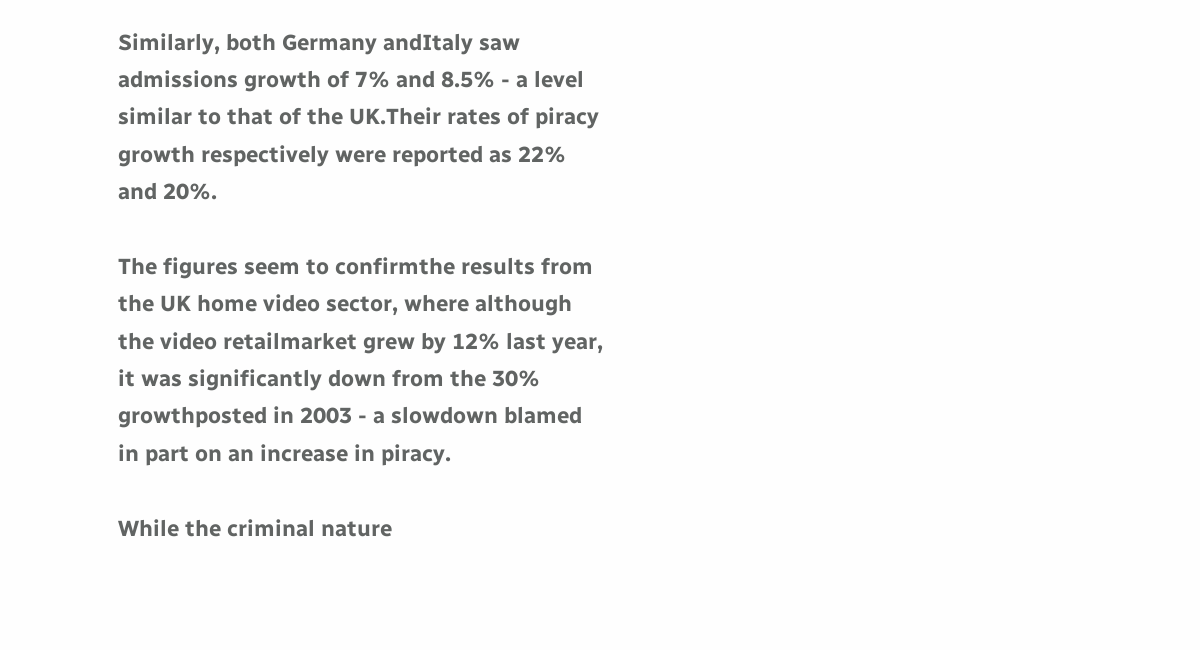Similarly, both Germany andItaly saw admissions growth of 7% and 8.5% - a level similar to that of the UK.Their rates of piracy growth respectively were reported as 22% and 20%.

The figures seem to confirmthe results from the UK home video sector, where although the video retailmarket grew by 12% last year, it was significantly down from the 30% growthposted in 2003 - a slowdown blamed in part on an increase in piracy.

While the criminal nature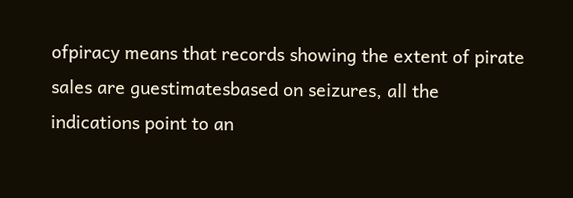ofpiracy means that records showing the extent of pirate sales are guestimatesbased on seizures, all the indications point to an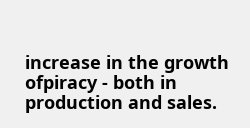increase in the growth ofpiracy - both in production and sales.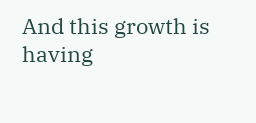And this growth is having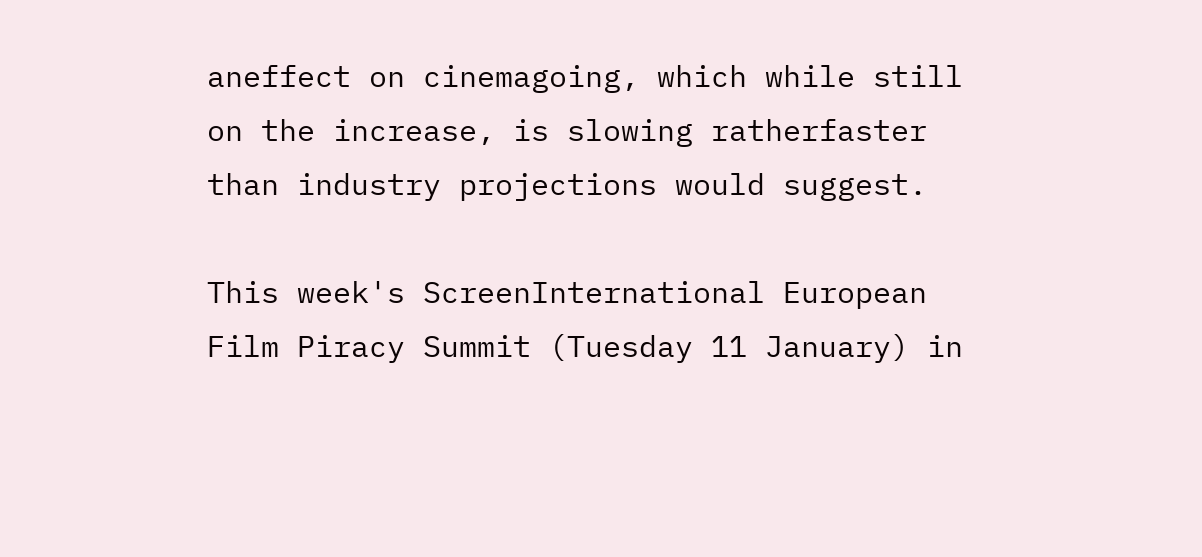aneffect on cinemagoing, which while still on the increase, is slowing ratherfaster than industry projections would suggest.

This week's ScreenInternational European Film Piracy Summit (Tuesday 11 January) in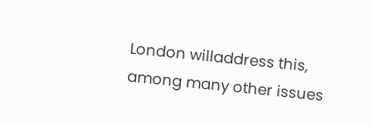London willaddress this, among many other issues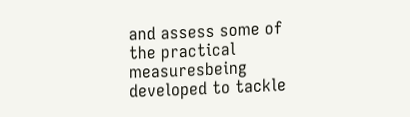and assess some of the practical measuresbeing developed to tackle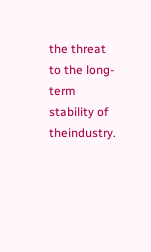the threat to the long-term stability of theindustry.